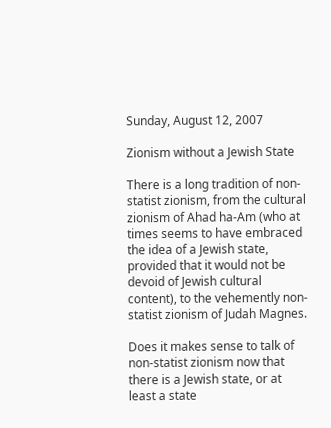Sunday, August 12, 2007

Zionism without a Jewish State

There is a long tradition of non-statist zionism, from the cultural zionism of Ahad ha-Am (who at times seems to have embraced the idea of a Jewish state, provided that it would not be devoid of Jewish cultural content), to the vehemently non-statist zionism of Judah Magnes.

Does it makes sense to talk of non-statist zionism now that there is a Jewish state, or at least a state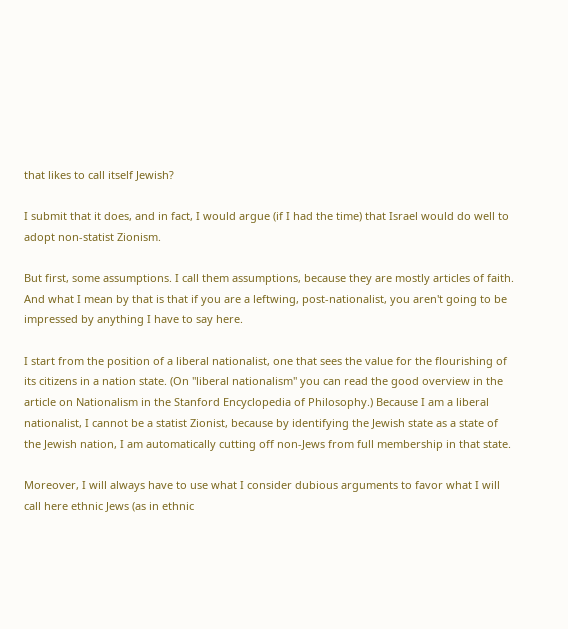that likes to call itself Jewish?

I submit that it does, and in fact, I would argue (if I had the time) that Israel would do well to adopt non-statist Zionism.

But first, some assumptions. I call them assumptions, because they are mostly articles of faith. And what I mean by that is that if you are a leftwing, post-nationalist, you aren't going to be impressed by anything I have to say here.

I start from the position of a liberal nationalist, one that sees the value for the flourishing of its citizens in a nation state. (On "liberal nationalism" you can read the good overview in the article on Nationalism in the Stanford Encyclopedia of Philosophy.) Because I am a liberal nationalist, I cannot be a statist Zionist, because by identifying the Jewish state as a state of the Jewish nation, I am automatically cutting off non-Jews from full membership in that state.

Moreover, I will always have to use what I consider dubious arguments to favor what I will call here ethnic Jews (as in ethnic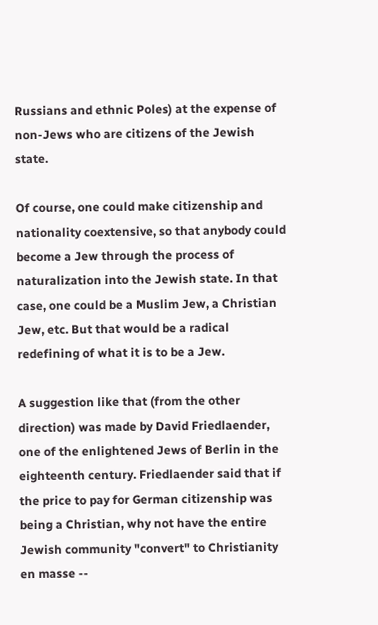Russians and ethnic Poles) at the expense of non-Jews who are citizens of the Jewish state.

Of course, one could make citizenship and nationality coextensive, so that anybody could become a Jew through the process of naturalization into the Jewish state. In that case, one could be a Muslim Jew, a Christian Jew, etc. But that would be a radical redefining of what it is to be a Jew.

A suggestion like that (from the other direction) was made by David Friedlaender, one of the enlightened Jews of Berlin in the eighteenth century. Friedlaender said that if the price to pay for German citizenship was being a Christian, why not have the entire Jewish community "convert" to Christianity en masse --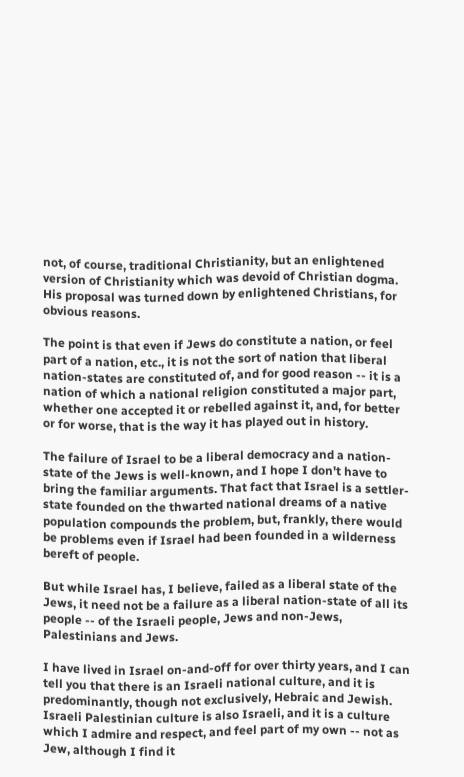not, of course, traditional Christianity, but an enlightened version of Christianity which was devoid of Christian dogma. His proposal was turned down by enlightened Christians, for obvious reasons.

The point is that even if Jews do constitute a nation, or feel part of a nation, etc., it is not the sort of nation that liberal nation-states are constituted of, and for good reason -- it is a nation of which a national religion constituted a major part, whether one accepted it or rebelled against it, and, for better or for worse, that is the way it has played out in history.

The failure of Israel to be a liberal democracy and a nation-state of the Jews is well-known, and I hope I don't have to bring the familiar arguments. That fact that Israel is a settler-state founded on the thwarted national dreams of a native population compounds the problem, but, frankly, there would be problems even if Israel had been founded in a wilderness bereft of people.

But while Israel has, I believe, failed as a liberal state of the Jews, it need not be a failure as a liberal nation-state of all its people -- of the Israeli people, Jews and non-Jews, Palestinians and Jews.

I have lived in Israel on-and-off for over thirty years, and I can tell you that there is an Israeli national culture, and it is predominantly, though not exclusively, Hebraic and Jewish. Israeli Palestinian culture is also Israeli, and it is a culture which I admire and respect, and feel part of my own -- not as Jew, although I find it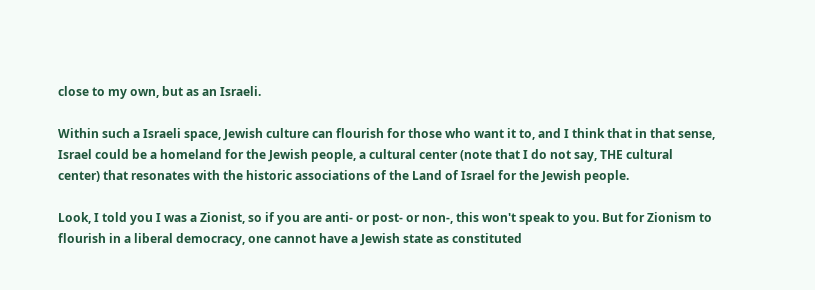close to my own, but as an Israeli.

Within such a Israeli space, Jewish culture can flourish for those who want it to, and I think that in that sense, Israel could be a homeland for the Jewish people, a cultural center (note that I do not say, THE cultural center) that resonates with the historic associations of the Land of Israel for the Jewish people.

Look, I told you I was a Zionist, so if you are anti- or post- or non-, this won't speak to you. But for Zionism to flourish in a liberal democracy, one cannot have a Jewish state as constituted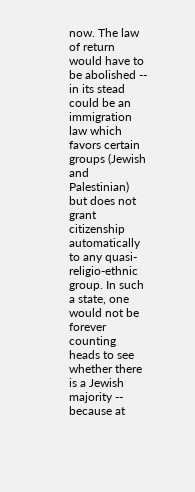now. The law of return would have to be abolished -- in its stead could be an immigration law which favors certain groups (Jewish and Palestinian) but does not grant citizenship automatically to any quasi-religio-ethnic group. In such a state, one would not be forever counting heads to see whether there is a Jewish majority -- because at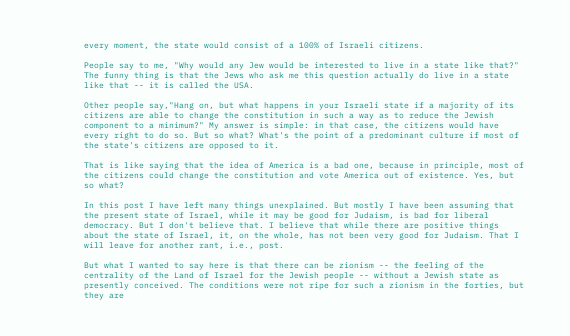every moment, the state would consist of a 100% of Israeli citizens.

People say to me, "Why would any Jew would be interested to live in a state like that?" The funny thing is that the Jews who ask me this question actually do live in a state like that -- it is called the USA.

Other people say,"Hang on, but what happens in your Israeli state if a majority of its citizens are able to change the constitution in such a way as to reduce the Jewish component to a minimum?" My answer is simple: in that case, the citizens would have every right to do so. But so what? What's the point of a predominant culture if most of the state's citizens are opposed to it.

That is like saying that the idea of America is a bad one, because in principle, most of the citizens could change the constitution and vote America out of existence. Yes, but so what?

In this post I have left many things unexplained. But mostly I have been assuming that the present state of Israel, while it may be good for Judaism, is bad for liberal democracy. But I don't believe that. I believe that while there are positive things about the state of Israel, it, on the whole, has not been very good for Judaism. That I will leave for another rant, i.e., post.

But what I wanted to say here is that there can be zionism -- the feeling of the centrality of the Land of Israel for the Jewish people -- without a Jewish state as presently conceived. The conditions were not ripe for such a zionism in the forties, but they are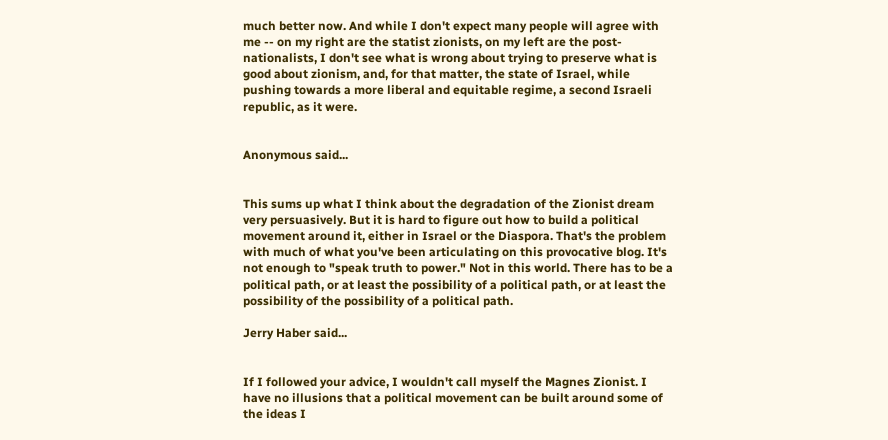much better now. And while I don't expect many people will agree with me -- on my right are the statist zionists, on my left are the post-nationalists, I don't see what is wrong about trying to preserve what is good about zionism, and, for that matter, the state of Israel, while pushing towards a more liberal and equitable regime, a second Israeli republic, as it were.


Anonymous said...


This sums up what I think about the degradation of the Zionist dream very persuasively. But it is hard to figure out how to build a political movement around it, either in Israel or the Diaspora. That's the problem with much of what you've been articulating on this provocative blog. It's not enough to "speak truth to power." Not in this world. There has to be a political path, or at least the possibility of a political path, or at least the possibility of the possibility of a political path.

Jerry Haber said...


If I followed your advice, I wouldn't call myself the Magnes Zionist. I have no illusions that a political movement can be built around some of the ideas I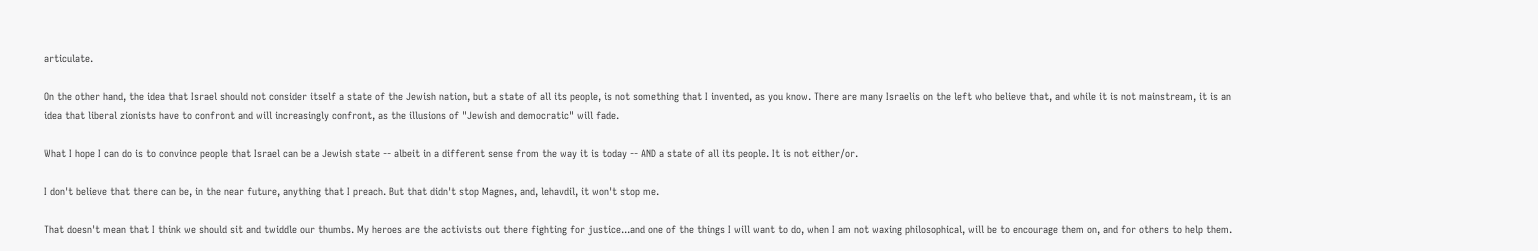articulate.

On the other hand, the idea that Israel should not consider itself a state of the Jewish nation, but a state of all its people, is not something that I invented, as you know. There are many Israelis on the left who believe that, and while it is not mainstream, it is an idea that liberal zionists have to confront and will increasingly confront, as the illusions of "Jewish and democratic" will fade.

What I hope I can do is to convince people that Israel can be a Jewish state -- albeit in a different sense from the way it is today -- AND a state of all its people. It is not either/or.

I don't believe that there can be, in the near future, anything that I preach. But that didn't stop Magnes, and, lehavdil, it won't stop me.

That doesn't mean that I think we should sit and twiddle our thumbs. My heroes are the activists out there fighting for justice...and one of the things I will want to do, when I am not waxing philosophical, will be to encourage them on, and for others to help them.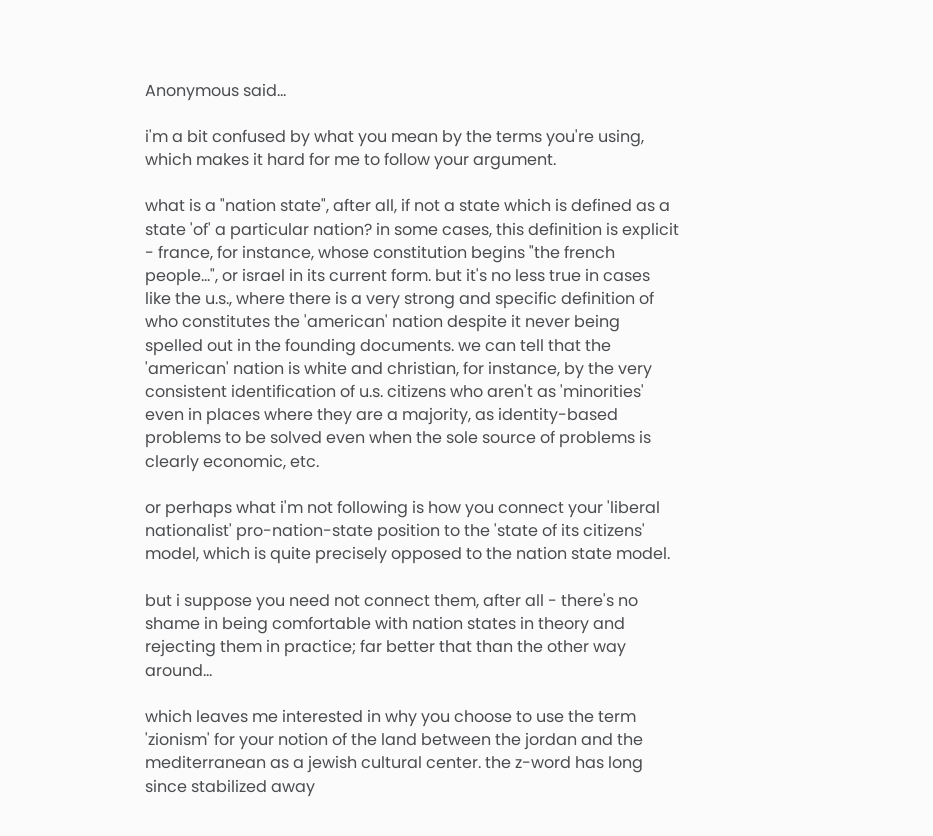Anonymous said...

i'm a bit confused by what you mean by the terms you're using, which makes it hard for me to follow your argument.

what is a "nation state", after all, if not a state which is defined as a state 'of' a particular nation? in some cases, this definition is explicit - france, for instance, whose constitution begins "the french people...", or israel in its current form. but it's no less true in cases like the u.s., where there is a very strong and specific definition of who constitutes the 'american' nation despite it never being spelled out in the founding documents. we can tell that the 'american' nation is white and christian, for instance, by the very consistent identification of u.s. citizens who aren't as 'minorities' even in places where they are a majority, as identity-based problems to be solved even when the sole source of problems is clearly economic, etc.

or perhaps what i'm not following is how you connect your 'liberal nationalist' pro-nation-state position to the 'state of its citizens' model, which is quite precisely opposed to the nation state model.

but i suppose you need not connect them, after all - there's no shame in being comfortable with nation states in theory and rejecting them in practice; far better that than the other way around...

which leaves me interested in why you choose to use the term 'zionism' for your notion of the land between the jordan and the mediterranean as a jewish cultural center. the z-word has long since stabilized away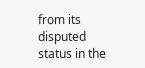from its disputed status in the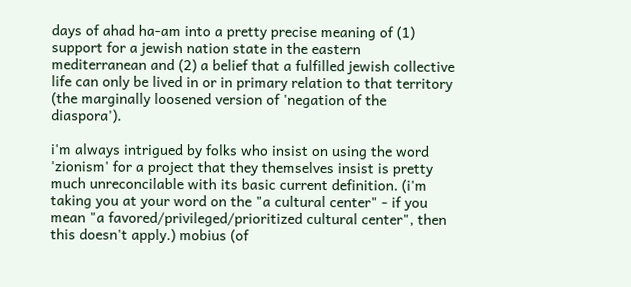days of ahad ha-am into a pretty precise meaning of (1) support for a jewish nation state in the eastern mediterranean and (2) a belief that a fulfilled jewish collective life can only be lived in or in primary relation to that territory (the marginally loosened version of 'negation of the diaspora').

i'm always intrigued by folks who insist on using the word 'zionism' for a project that they themselves insist is pretty much unreconcilable with its basic current definition. (i'm taking you at your word on the "a cultural center" - if you mean "a favored/privileged/prioritized cultural center", then this doesn't apply.) mobius (of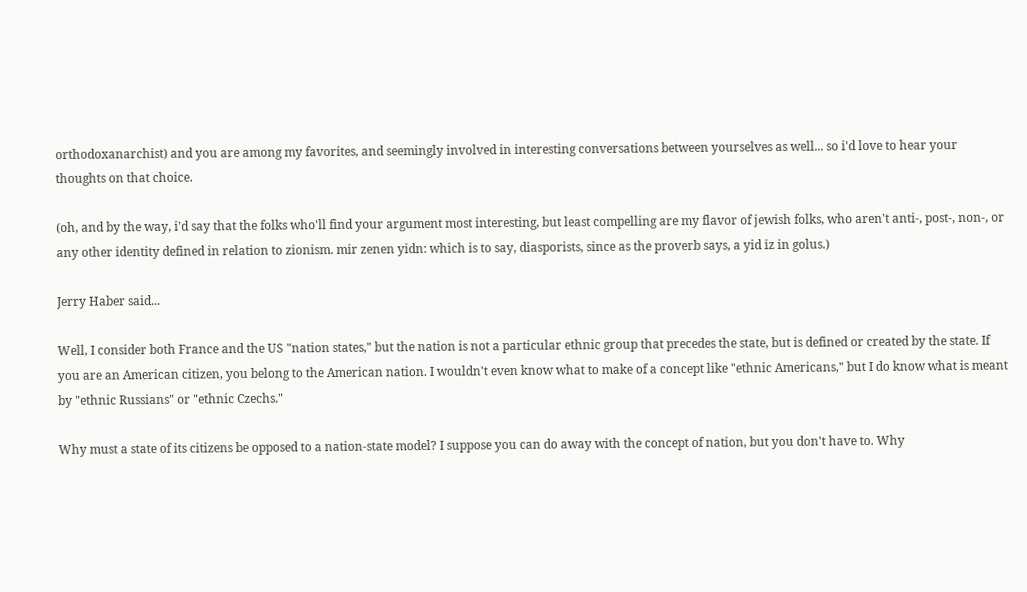orthodoxanarchist) and you are among my favorites, and seemingly involved in interesting conversations between yourselves as well... so i'd love to hear your thoughts on that choice.

(oh, and by the way, i'd say that the folks who'll find your argument most interesting, but least compelling are my flavor of jewish folks, who aren't anti-, post-, non-, or any other identity defined in relation to zionism. mir zenen yidn: which is to say, diasporists, since as the proverb says, a yid iz in golus.)

Jerry Haber said...

Well, I consider both France and the US "nation states," but the nation is not a particular ethnic group that precedes the state, but is defined or created by the state. If you are an American citizen, you belong to the American nation. I wouldn't even know what to make of a concept like "ethnic Americans," but I do know what is meant by "ethnic Russians" or "ethnic Czechs."

Why must a state of its citizens be opposed to a nation-state model? I suppose you can do away with the concept of nation, but you don't have to. Why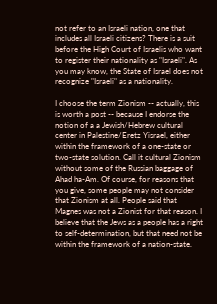not refer to an Israeli nation, one that includes all Israeli citizens? There is a suit before the High Court of Israelis who want to register their nationality as "Israeli". As you may know, the State of Israel does not recognize "Israeli" as a nationality.

I choose the term Zionism -- actually, this is worth a post -- because I endorse the notion of a a Jewish/Hebrew cultural center in Palestine/Eretz Yisrael, either within the framework of a one-state or two-state solution. Call it cultural Zionism without some of the Russian baggage of Ahad ha-Am. Of course, for reasons that you give, some people may not consider that Zionism at all. People said that Magnes was not a Zionist for that reason. I believe that the Jews as a people has a right to self-determination, but that need not be within the framework of a nation-state.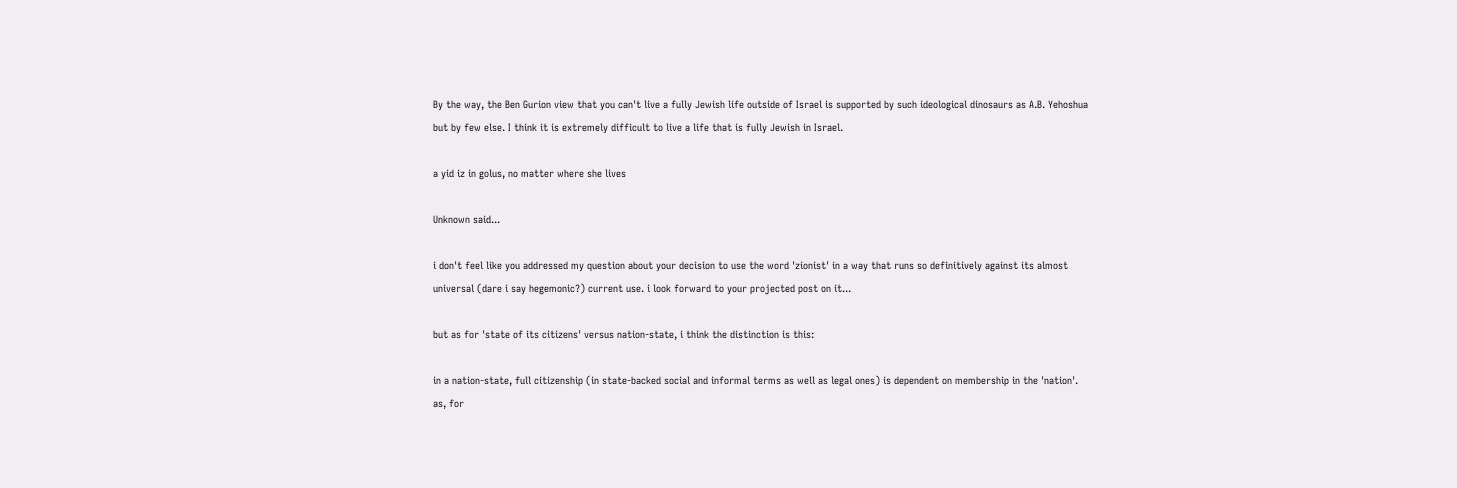By the way, the Ben Gurion view that you can't live a fully Jewish life outside of Israel is supported by such ideological dinosaurs as A.B. Yehoshua but by few else. I think it is extremely difficult to live a life that is fully Jewish in Israel.

a yid iz in golus, no matter where she lives

Unknown said...

i don't feel like you addressed my question about your decision to use the word 'zionist' in a way that runs so definitively against its almost universal (dare i say hegemonic?) current use. i look forward to your projected post on it...

but as for 'state of its citizens' versus nation-state, i think the distinction is this:

in a nation-state, full citizenship (in state-backed social and informal terms as well as legal ones) is dependent on membership in the 'nation'. as, for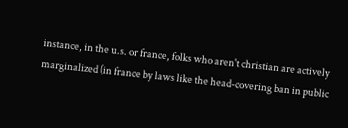instance, in the u.s. or france, folks who aren't christian are actively marginalized (in france by laws like the head-covering ban in public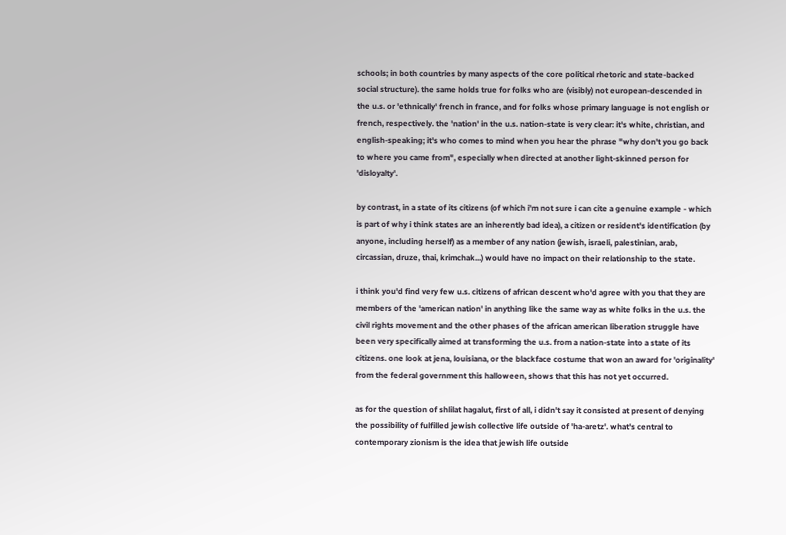schools; in both countries by many aspects of the core political rhetoric and state-backed social structure). the same holds true for folks who are (visibly) not european-descended in the u.s. or 'ethnically' french in france, and for folks whose primary language is not english or french, respectively. the 'nation' in the u.s. nation-state is very clear: it's white, christian, and english-speaking; it's who comes to mind when you hear the phrase "why don't you go back to where you came from", especially when directed at another light-skinned person for 'disloyalty'.

by contrast, in a state of its citizens (of which i'm not sure i can cite a genuine example - which is part of why i think states are an inherently bad idea), a citizen or resident's identification (by anyone, including herself) as a member of any nation (jewish, israeli, palestinian, arab, circassian, druze, thai, krimchak...) would have no impact on their relationship to the state.

i think you'd find very few u.s. citizens of african descent who'd agree with you that they are members of the 'american nation' in anything like the same way as white folks in the u.s. the civil rights movement and the other phases of the african american liberation struggle have been very specifically aimed at transforming the u.s. from a nation-state into a state of its citizens. one look at jena, louisiana, or the blackface costume that won an award for 'originality' from the federal government this halloween, shows that this has not yet occurred.

as for the question of shlilat hagalut, first of all, i didn't say it consisted at present of denying the possibility of fulfilled jewish collective life outside of 'ha-aretz'. what's central to contemporary zionism is the idea that jewish life outside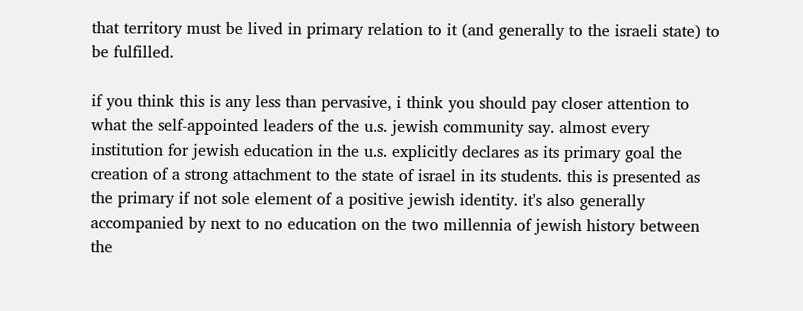that territory must be lived in primary relation to it (and generally to the israeli state) to be fulfilled.

if you think this is any less than pervasive, i think you should pay closer attention to what the self-appointed leaders of the u.s. jewish community say. almost every institution for jewish education in the u.s. explicitly declares as its primary goal the creation of a strong attachment to the state of israel in its students. this is presented as the primary if not sole element of a positive jewish identity. it's also generally accompanied by next to no education on the two millennia of jewish history between the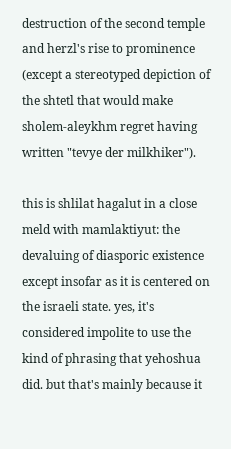destruction of the second temple and herzl's rise to prominence (except a stereotyped depiction of the shtetl that would make sholem-aleykhm regret having written "tevye der milkhiker").

this is shlilat hagalut in a close meld with mamlaktiyut: the devaluing of diasporic existence except insofar as it is centered on the israeli state. yes, it's considered impolite to use the kind of phrasing that yehoshua did. but that's mainly because it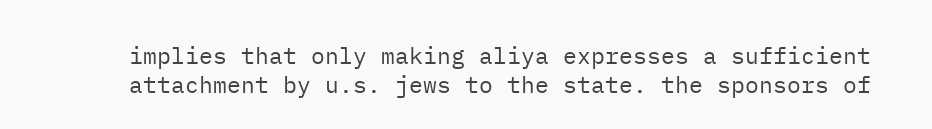implies that only making aliya expresses a sufficient attachment by u.s. jews to the state. the sponsors of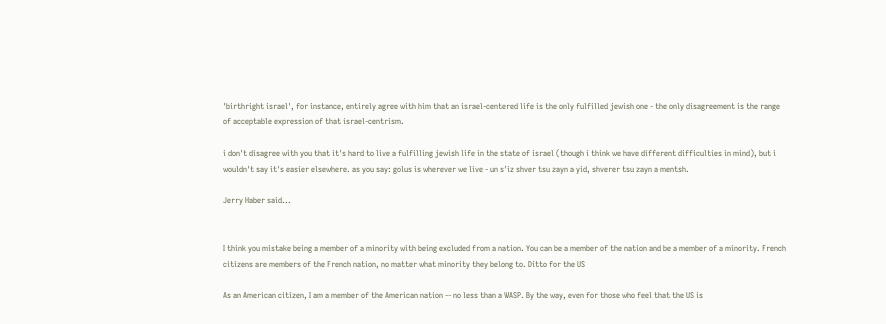'birthright israel', for instance, entirely agree with him that an israel-centered life is the only fulfilled jewish one - the only disagreement is the range of acceptable expression of that israel-centrism.

i don't disagree with you that it's hard to live a fulfilling jewish life in the state of israel (though i think we have different difficulties in mind), but i wouldn't say it's easier elsewhere. as you say: golus is wherever we live - un s'iz shver tsu zayn a yid, shverer tsu zayn a mentsh.

Jerry Haber said...


I think you mistake being a member of a minority with being excluded from a nation. You can be a member of the nation and be a member of a minority. French citizens are members of the French nation, no matter what minority they belong to. Ditto for the US

As an American citizen, I am a member of the American nation -- no less than a WASP. By the way, even for those who feel that the US is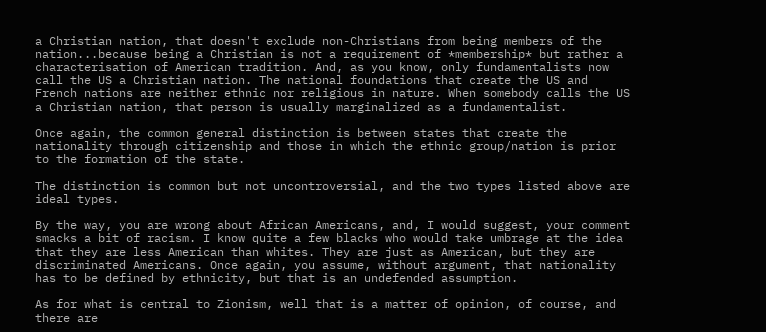a Christian nation, that doesn't exclude non-Christians from being members of the nation...because being a Christian is not a requirement of *membership* but rather a characterisation of American tradition. And, as you know, only fundamentalists now call the US a Christian nation. The national foundations that create the US and French nations are neither ethnic nor religious in nature. When somebody calls the US a Christian nation, that person is usually marginalized as a fundamentalist.

Once again, the common general distinction is between states that create the nationality through citizenship and those in which the ethnic group/nation is prior to the formation of the state.

The distinction is common but not uncontroversial, and the two types listed above are ideal types.

By the way, you are wrong about African Americans, and, I would suggest, your comment smacks a bit of racism. I know quite a few blacks who would take umbrage at the idea that they are less American than whites. They are just as American, but they are discriminated Americans. Once again, you assume, without argument, that nationality has to be defined by ethnicity, but that is an undefended assumption.

As for what is central to Zionism, well that is a matter of opinion, of course, and there are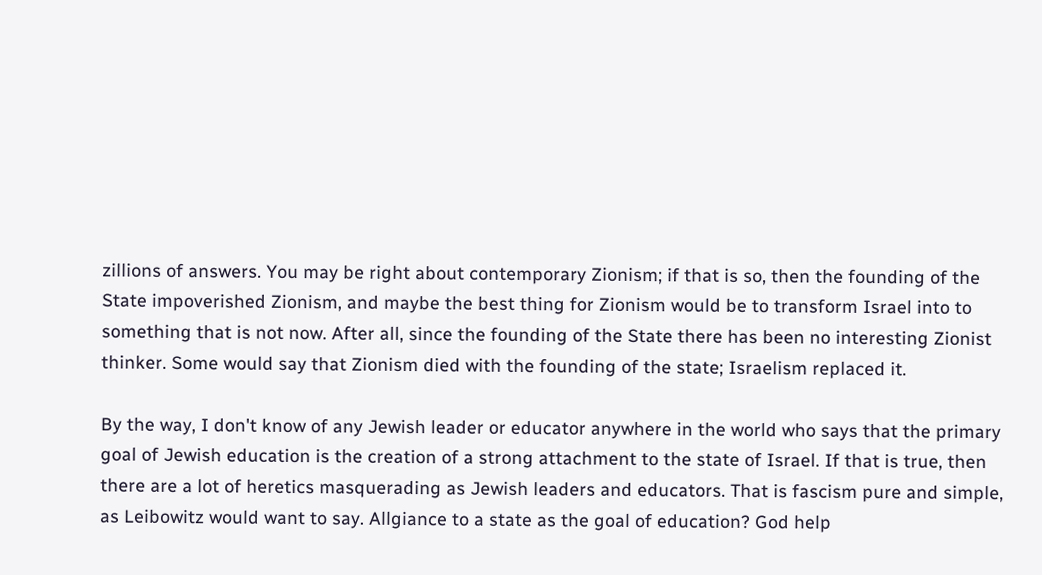zillions of answers. You may be right about contemporary Zionism; if that is so, then the founding of the State impoverished Zionism, and maybe the best thing for Zionism would be to transform Israel into to something that is not now. After all, since the founding of the State there has been no interesting Zionist thinker. Some would say that Zionism died with the founding of the state; Israelism replaced it.

By the way, I don't know of any Jewish leader or educator anywhere in the world who says that the primary goal of Jewish education is the creation of a strong attachment to the state of Israel. If that is true, then there are a lot of heretics masquerading as Jewish leaders and educators. That is fascism pure and simple, as Leibowitz would want to say. Allgiance to a state as the goal of education? God help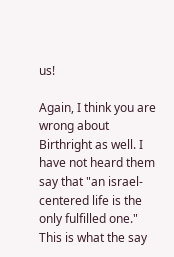us!

Again, I think you are wrong about Birthright as well. I have not heard them say that "an israel-centered life is the only fulfilled one." This is what the say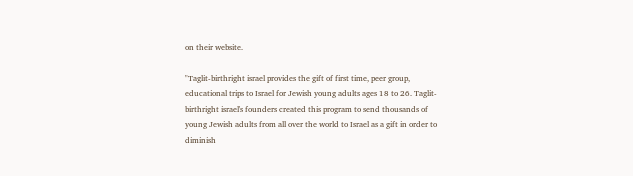on their website.

"Taglit-birthright israel provides the gift of first time, peer group, educational trips to Israel for Jewish young adults ages 18 to 26. Taglit-birthright israel's founders created this program to send thousands of young Jewish adults from all over the world to Israel as a gift in order to diminish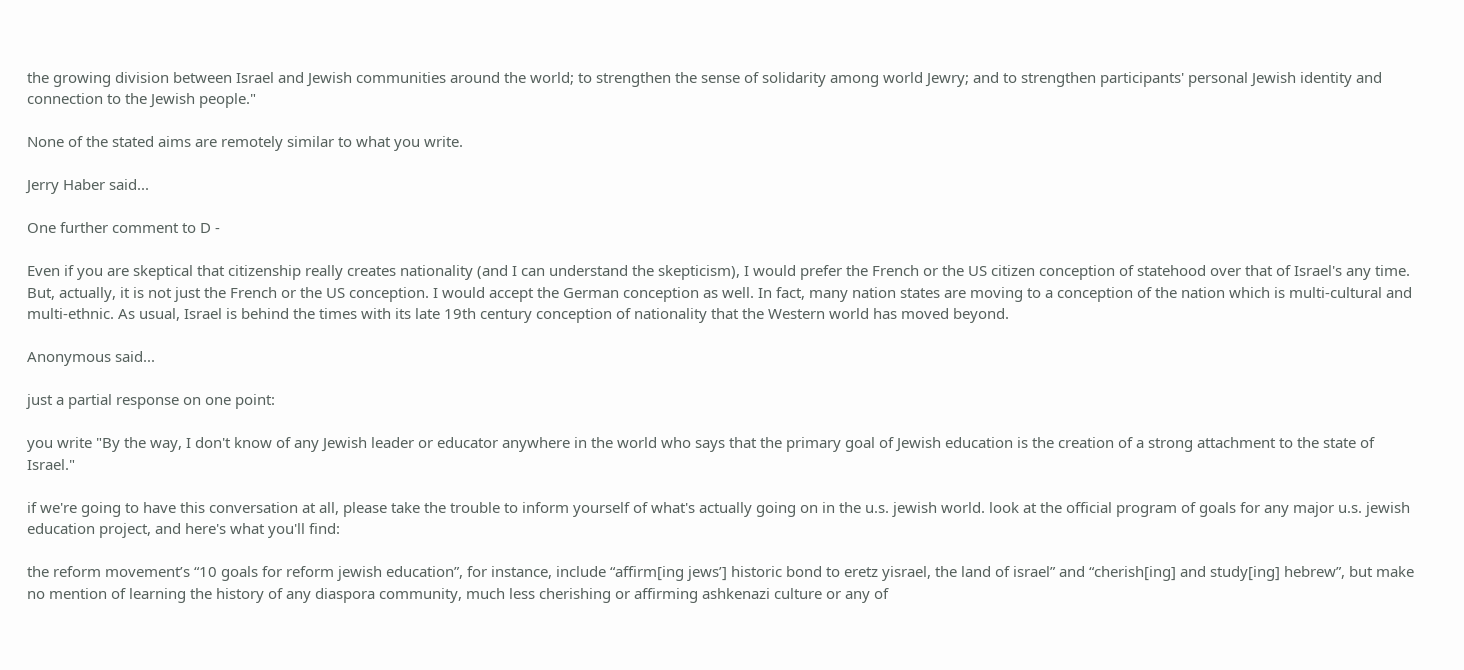the growing division between Israel and Jewish communities around the world; to strengthen the sense of solidarity among world Jewry; and to strengthen participants' personal Jewish identity and connection to the Jewish people."

None of the stated aims are remotely similar to what you write.

Jerry Haber said...

One further comment to D -

Even if you are skeptical that citizenship really creates nationality (and I can understand the skepticism), I would prefer the French or the US citizen conception of statehood over that of Israel's any time. But, actually, it is not just the French or the US conception. I would accept the German conception as well. In fact, many nation states are moving to a conception of the nation which is multi-cultural and multi-ethnic. As usual, Israel is behind the times with its late 19th century conception of nationality that the Western world has moved beyond.

Anonymous said...

just a partial response on one point:

you write "By the way, I don't know of any Jewish leader or educator anywhere in the world who says that the primary goal of Jewish education is the creation of a strong attachment to the state of Israel."

if we're going to have this conversation at all, please take the trouble to inform yourself of what's actually going on in the u.s. jewish world. look at the official program of goals for any major u.s. jewish education project, and here's what you'll find:

the reform movement’s “10 goals for reform jewish education”, for instance, include “affirm[ing jews’] historic bond to eretz yisrael, the land of israel” and “cherish[ing] and study[ing] hebrew”, but make no mention of learning the history of any diaspora community, much less cherishing or affirming ashkenazi culture or any of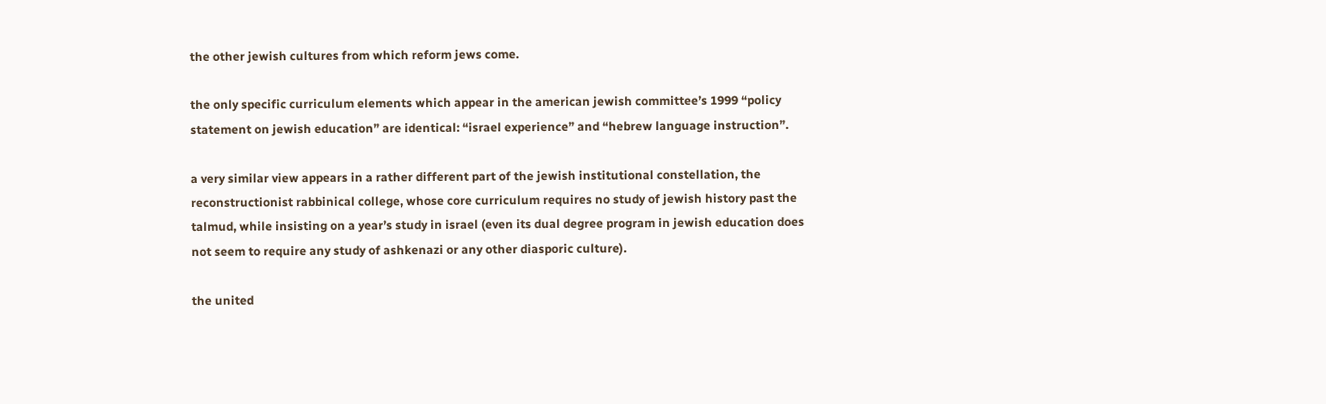the other jewish cultures from which reform jews come.

the only specific curriculum elements which appear in the american jewish committee’s 1999 “policy statement on jewish education” are identical: “israel experience” and “hebrew language instruction”.

a very similar view appears in a rather different part of the jewish institutional constellation, the reconstructionist rabbinical college, whose core curriculum requires no study of jewish history past the talmud, while insisting on a year’s study in israel (even its dual degree program in jewish education does not seem to require any study of ashkenazi or any other diasporic culture).

the united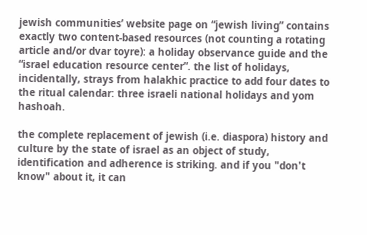jewish communities’ website page on “jewish living” contains exactly two content-based resources (not counting a rotating article and/or dvar toyre): a holiday observance guide and the “israel education resource center”. the list of holidays, incidentally, strays from halakhic practice to add four dates to the ritual calendar: three israeli national holidays and yom hashoah.

the complete replacement of jewish (i.e. diaspora) history and culture by the state of israel as an object of study, identification and adherence is striking. and if you "don't know" about it, it can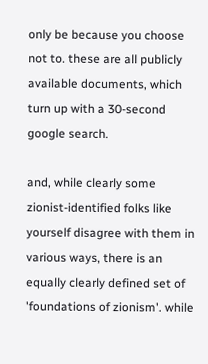only be because you choose not to. these are all publicly available documents, which turn up with a 30-second google search.

and, while clearly some zionist-identified folks like yourself disagree with them in various ways, there is an equally clearly defined set of 'foundations of zionism'. while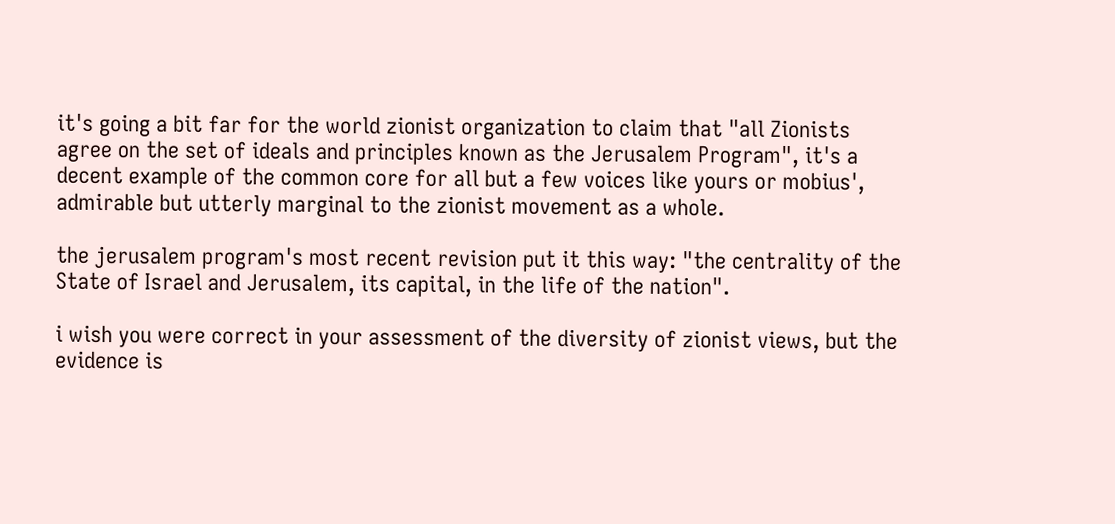it's going a bit far for the world zionist organization to claim that "all Zionists agree on the set of ideals and principles known as the Jerusalem Program", it's a decent example of the common core for all but a few voices like yours or mobius', admirable but utterly marginal to the zionist movement as a whole.

the jerusalem program's most recent revision put it this way: "the centrality of the State of Israel and Jerusalem, its capital, in the life of the nation".

i wish you were correct in your assessment of the diversity of zionist views, but the evidence is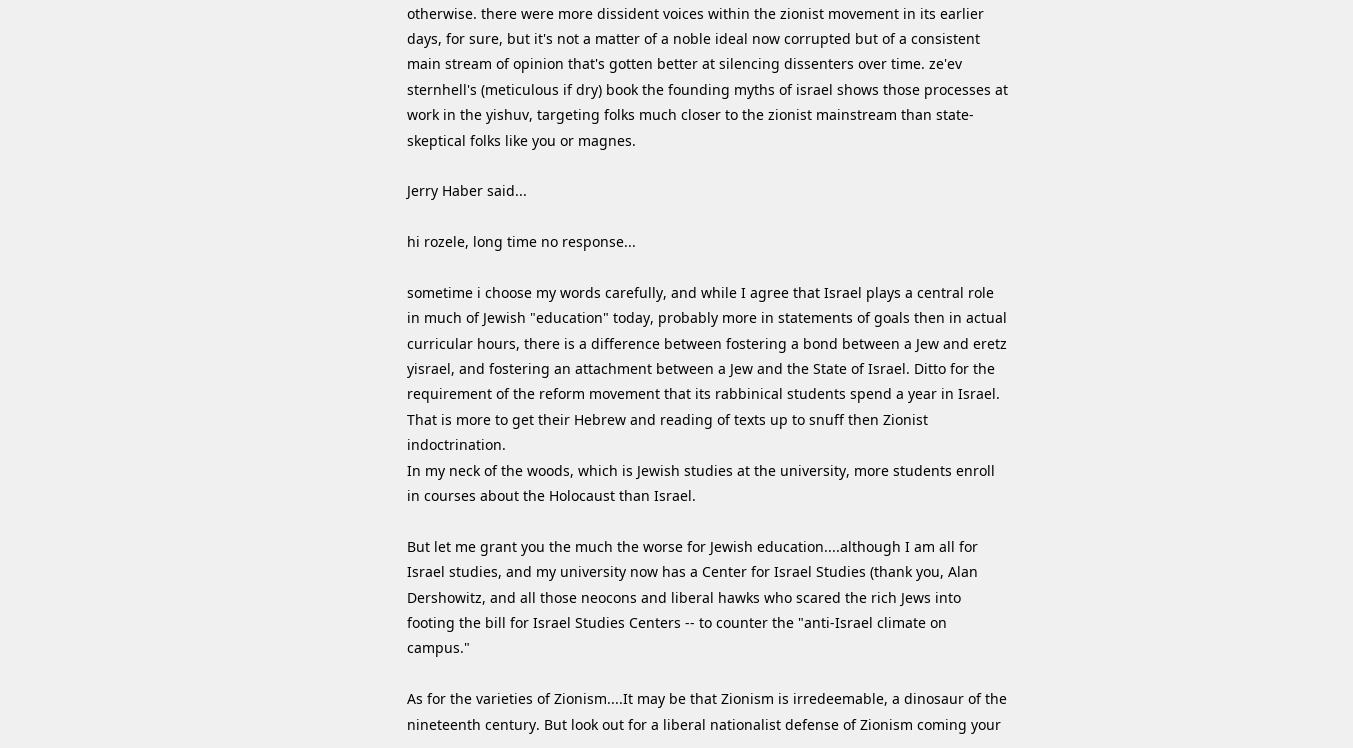otherwise. there were more dissident voices within the zionist movement in its earlier days, for sure, but it's not a matter of a noble ideal now corrupted but of a consistent main stream of opinion that's gotten better at silencing dissenters over time. ze'ev sternhell's (meticulous if dry) book the founding myths of israel shows those processes at work in the yishuv, targeting folks much closer to the zionist mainstream than state-skeptical folks like you or magnes.

Jerry Haber said...

hi rozele, long time no response...

sometime i choose my words carefully, and while I agree that Israel plays a central role in much of Jewish "education" today, probably more in statements of goals then in actual curricular hours, there is a difference between fostering a bond between a Jew and eretz yisrael, and fostering an attachment between a Jew and the State of Israel. Ditto for the requirement of the reform movement that its rabbinical students spend a year in Israel. That is more to get their Hebrew and reading of texts up to snuff then Zionist indoctrination.
In my neck of the woods, which is Jewish studies at the university, more students enroll in courses about the Holocaust than Israel.

But let me grant you the much the worse for Jewish education....although I am all for Israel studies, and my university now has a Center for Israel Studies (thank you, Alan Dershowitz, and all those neocons and liberal hawks who scared the rich Jews into footing the bill for Israel Studies Centers -- to counter the "anti-Israel climate on campus."

As for the varieties of Zionism....It may be that Zionism is irredeemable, a dinosaur of the nineteenth century. But look out for a liberal nationalist defense of Zionism coming your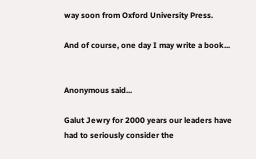way soon from Oxford University Press.

And of course, one day I may write a book...


Anonymous said...

Galut Jewry for 2000 years our leaders have had to seriously consider the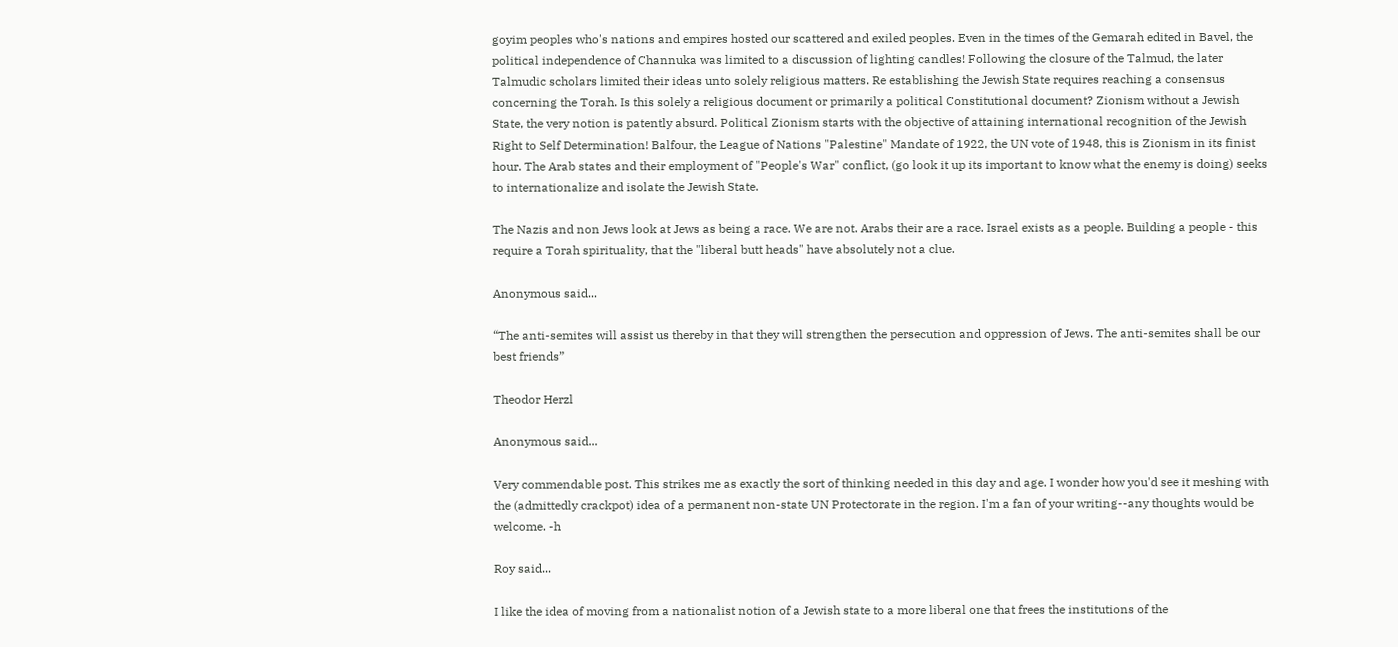goyim peoples who's nations and empires hosted our scattered and exiled peoples. Even in the times of the Gemarah edited in Bavel, the political independence of Channuka was limited to a discussion of lighting candles! Following the closure of the Talmud, the later Talmudic scholars limited their ideas unto solely religious matters. Re establishing the Jewish State requires reaching a consensus concerning the Torah. Is this solely a religious document or primarily a political Constitutional document? Zionism without a Jewish State, the very notion is patently absurd. Political Zionism starts with the objective of attaining international recognition of the Jewish Right to Self Determination! Balfour, the League of Nations "Palestine" Mandate of 1922, the UN vote of 1948, this is Zionism in its finist hour. The Arab states and their employment of "People's War" conflict, (go look it up its important to know what the enemy is doing) seeks to internationalize and isolate the Jewish State.

The Nazis and non Jews look at Jews as being a race. We are not. Arabs their are a race. Israel exists as a people. Building a people - this require a Torah spirituality, that the "liberal butt heads" have absolutely not a clue.

Anonymous said...

“The anti-semites will assist us thereby in that they will strengthen the persecution and oppression of Jews. The anti-semites shall be our best friends”

Theodor Herzl

Anonymous said...

Very commendable post. This strikes me as exactly the sort of thinking needed in this day and age. I wonder how you'd see it meshing with the (admittedly crackpot) idea of a permanent non-state UN Protectorate in the region. I'm a fan of your writing--any thoughts would be welcome. -h

Roy said...

I like the idea of moving from a nationalist notion of a Jewish state to a more liberal one that frees the institutions of the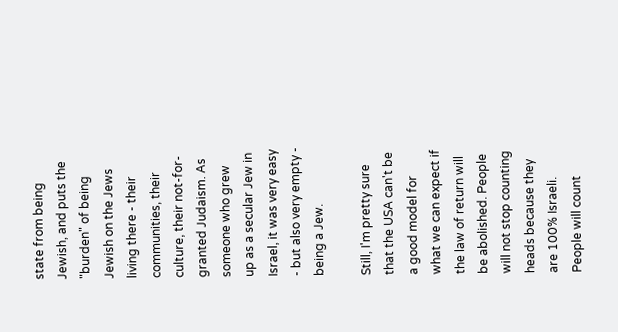state from being Jewish, and puts the "burden" of being Jewish on the Jews living there - their communities, their culture, their not-for-granted Judaism. As someone who grew up as a secular Jew in Israel, it was very easy - but also very empty - being a Jew.

Still, I'm pretty sure that the USA can't be a good model for what we can expect if the law of return will be abolished. People will not stop counting heads because they are 100% Israeli. People will count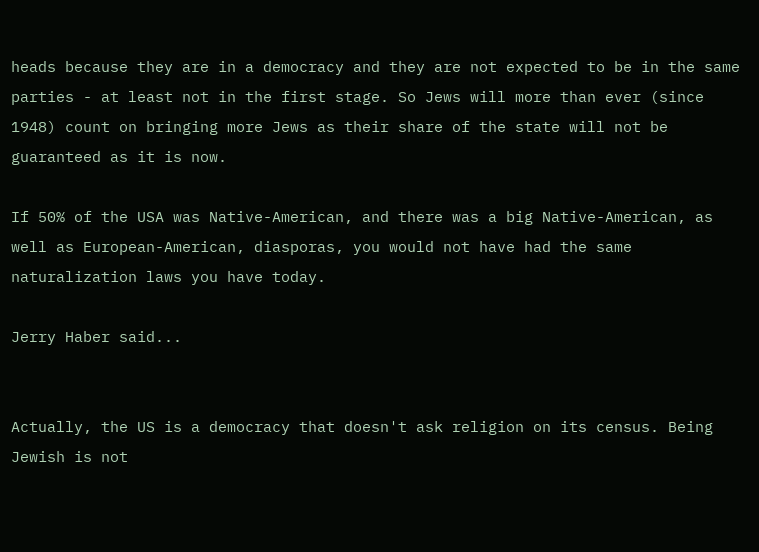heads because they are in a democracy and they are not expected to be in the same parties - at least not in the first stage. So Jews will more than ever (since 1948) count on bringing more Jews as their share of the state will not be guaranteed as it is now.

If 50% of the USA was Native-American, and there was a big Native-American, as well as European-American, diasporas, you would not have had the same naturalization laws you have today.

Jerry Haber said...


Actually, the US is a democracy that doesn't ask religion on its census. Being Jewish is not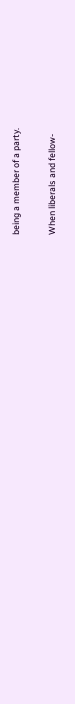being a member of a party.

When liberals and fellow-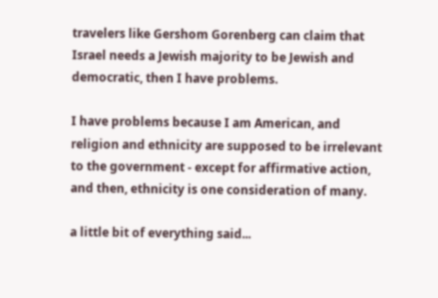travelers like Gershom Gorenberg can claim that Israel needs a Jewish majority to be Jewish and democratic, then I have problems.

I have problems because I am American, and religion and ethnicity are supposed to be irrelevant to the government - except for affirmative action, and then, ethnicity is one consideration of many.

a little bit of everything said...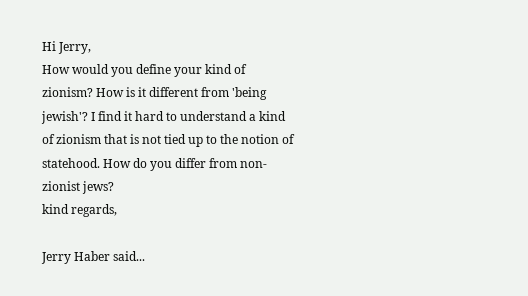Hi Jerry,
How would you define your kind of zionism? How is it different from 'being jewish'? I find it hard to understand a kind of zionism that is not tied up to the notion of statehood. How do you differ from non-zionist jews?
kind regards,

Jerry Haber said...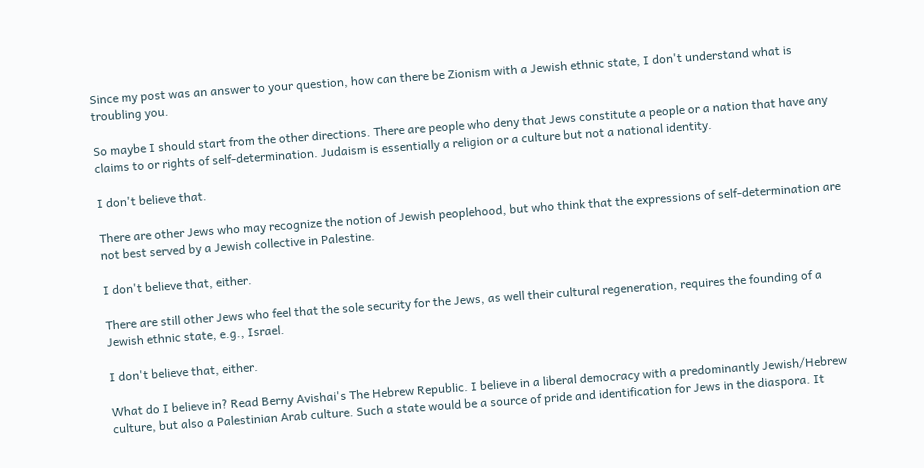Since my post was an answer to your question, how can there be Zionism with a Jewish ethnic state, I don't understand what is troubling you.

So maybe I should start from the other directions. There are people who deny that Jews constitute a people or a nation that have any claims to or rights of self-determination. Judaism is essentially a religion or a culture but not a national identity.

I don't believe that.

There are other Jews who may recognize the notion of Jewish peoplehood, but who think that the expressions of self-determination are not best served by a Jewish collective in Palestine.

I don't believe that, either.

There are still other Jews who feel that the sole security for the Jews, as well their cultural regeneration, requires the founding of a Jewish ethnic state, e.g., Israel.

I don't believe that, either.

What do I believe in? Read Berny Avishai's The Hebrew Republic. I believe in a liberal democracy with a predominantly Jewish/Hebrew culture, but also a Palestinian Arab culture. Such a state would be a source of pride and identification for Jews in the diaspora. It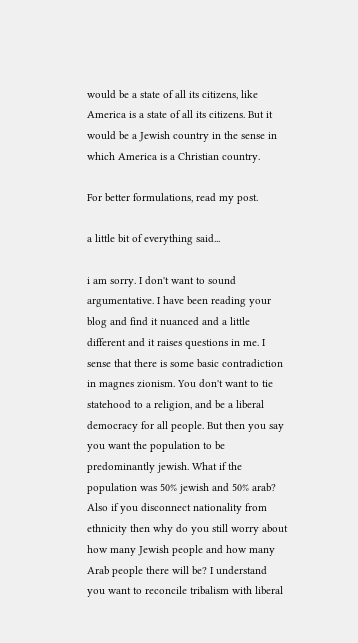would be a state of all its citizens, like America is a state of all its citizens. But it would be a Jewish country in the sense in which America is a Christian country.

For better formulations, read my post.

a little bit of everything said...

i am sorry. I don't want to sound argumentative. I have been reading your blog and find it nuanced and a little different and it raises questions in me. I sense that there is some basic contradiction in magnes zionism. You don't want to tie statehood to a religion, and be a liberal democracy for all people. But then you say you want the population to be predominantly jewish. What if the population was 50% jewish and 50% arab? Also if you disconnect nationality from ethnicity then why do you still worry about how many Jewish people and how many Arab people there will be? I understand you want to reconcile tribalism with liberal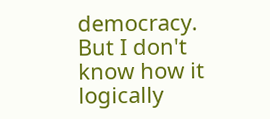democracy. But I don't know how it logically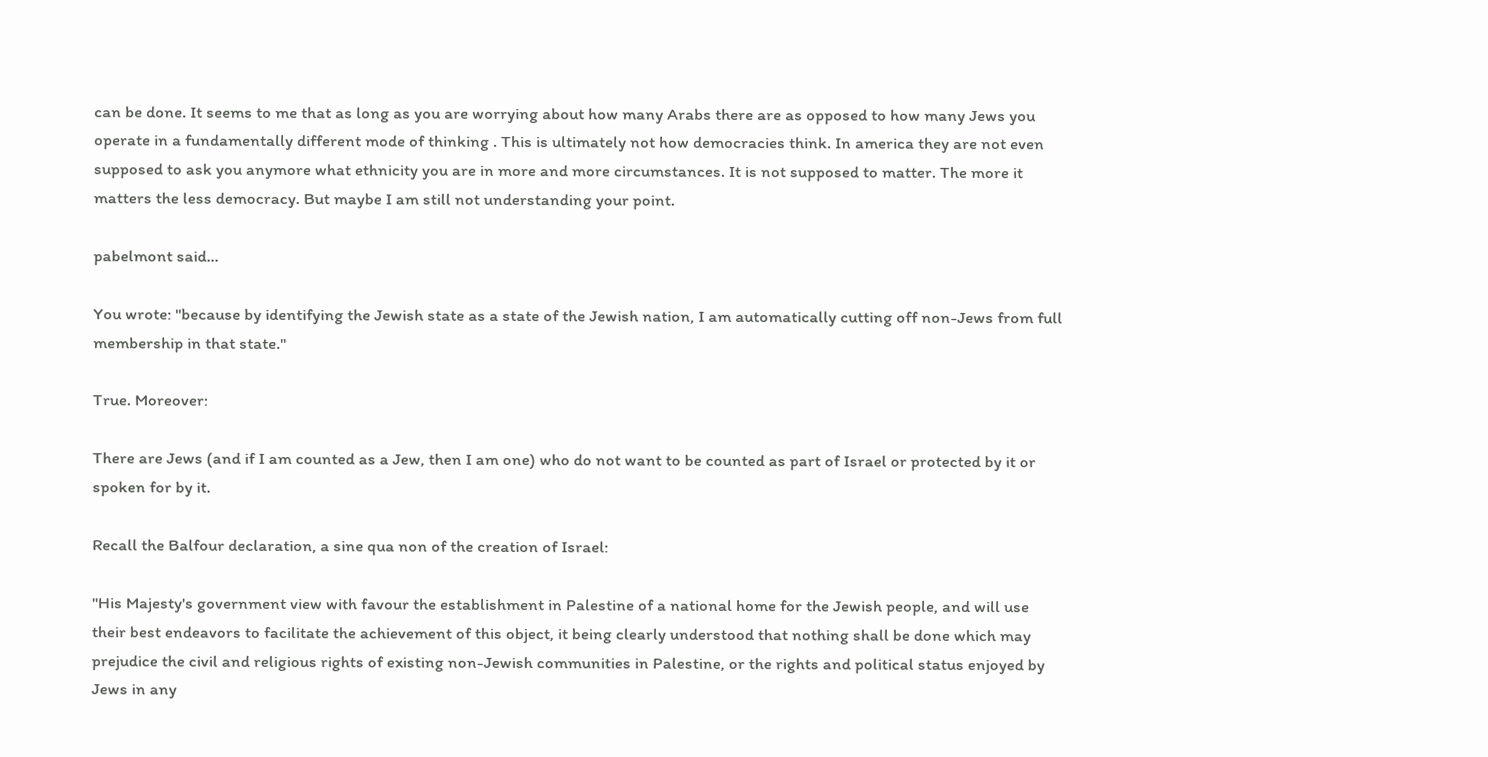can be done. It seems to me that as long as you are worrying about how many Arabs there are as opposed to how many Jews you operate in a fundamentally different mode of thinking . This is ultimately not how democracies think. In america they are not even supposed to ask you anymore what ethnicity you are in more and more circumstances. It is not supposed to matter. The more it matters the less democracy. But maybe I am still not understanding your point.

pabelmont said...

You wrote: "because by identifying the Jewish state as a state of the Jewish nation, I am automatically cutting off non-Jews from full membership in that state."

True. Moreover:

There are Jews (and if I am counted as a Jew, then I am one) who do not want to be counted as part of Israel or protected by it or spoken for by it.

Recall the Balfour declaration, a sine qua non of the creation of Israel:

"His Majesty's government view with favour the establishment in Palestine of a national home for the Jewish people, and will use their best endeavors to facilitate the achievement of this object, it being clearly understood that nothing shall be done which may prejudice the civil and religious rights of existing non-Jewish communities in Palestine, or the rights and political status enjoyed by Jews in any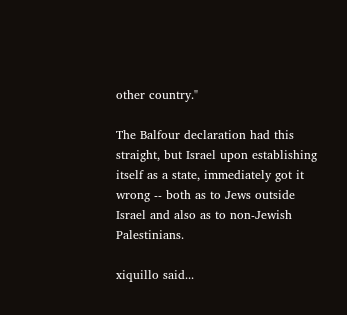other country."

The Balfour declaration had this straight, but Israel upon establishing itself as a state, immediately got it wrong -- both as to Jews outside Israel and also as to non-Jewish Palestinians.

xiquillo said...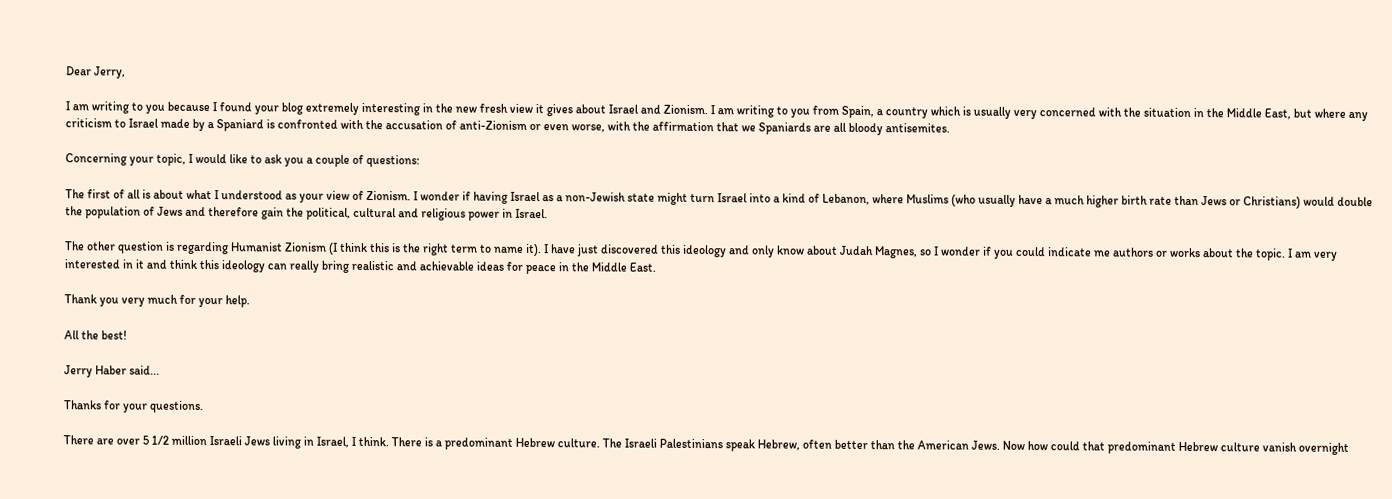Dear Jerry,

I am writing to you because I found your blog extremely interesting in the new fresh view it gives about Israel and Zionism. I am writing to you from Spain, a country which is usually very concerned with the situation in the Middle East, but where any criticism to Israel made by a Spaniard is confronted with the accusation of anti-Zionism or even worse, with the affirmation that we Spaniards are all bloody antisemites.

Concerning your topic, I would like to ask you a couple of questions:

The first of all is about what I understood as your view of Zionism. I wonder if having Israel as a non-Jewish state might turn Israel into a kind of Lebanon, where Muslims (who usually have a much higher birth rate than Jews or Christians) would double the population of Jews and therefore gain the political, cultural and religious power in Israel.

The other question is regarding Humanist Zionism (I think this is the right term to name it). I have just discovered this ideology and only know about Judah Magnes, so I wonder if you could indicate me authors or works about the topic. I am very interested in it and think this ideology can really bring realistic and achievable ideas for peace in the Middle East.

Thank you very much for your help.

All the best!

Jerry Haber said...

Thanks for your questions.

There are over 5 1/2 million Israeli Jews living in Israel, I think. There is a predominant Hebrew culture. The Israeli Palestinians speak Hebrew, often better than the American Jews. Now how could that predominant Hebrew culture vanish overnight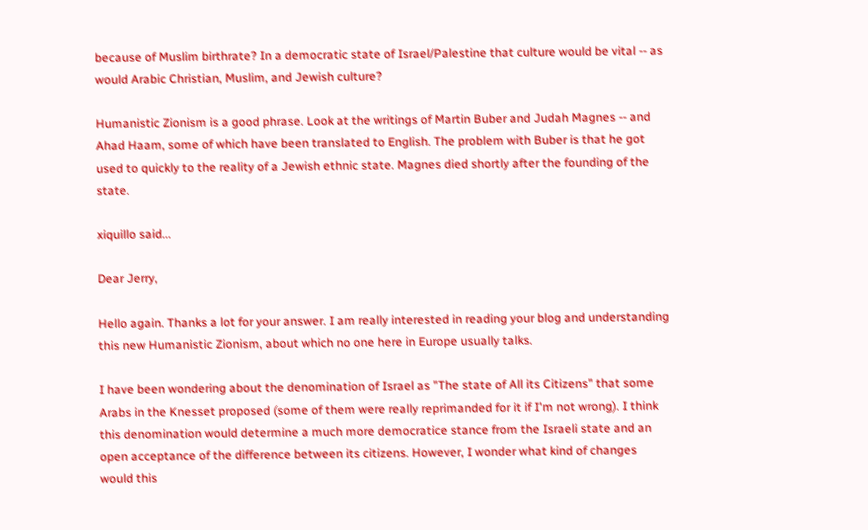because of Muslim birthrate? In a democratic state of Israel/Palestine that culture would be vital -- as would Arabic Christian, Muslim, and Jewish culture?

Humanistic Zionism is a good phrase. Look at the writings of Martin Buber and Judah Magnes -- and Ahad Haam, some of which have been translated to English. The problem with Buber is that he got used to quickly to the reality of a Jewish ethnic state. Magnes died shortly after the founding of the state.

xiquillo said...

Dear Jerry,

Hello again. Thanks a lot for your answer. I am really interested in reading your blog and understanding this new Humanistic Zionism, about which no one here in Europe usually talks.

I have been wondering about the denomination of Israel as "The state of All its Citizens" that some Arabs in the Knesset proposed (some of them were really reprimanded for it if I'm not wrong). I think this denomination would determine a much more democratice stance from the Israeli state and an open acceptance of the difference between its citizens. However, I wonder what kind of changes would this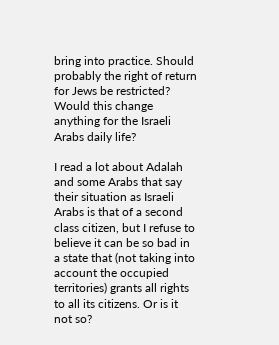bring into practice. Should probably the right of return for Jews be restricted? Would this change anything for the Israeli Arabs daily life?

I read a lot about Adalah and some Arabs that say their situation as Israeli Arabs is that of a second class citizen, but I refuse to believe it can be so bad in a state that (not taking into account the occupied territories) grants all rights to all its citizens. Or is it not so?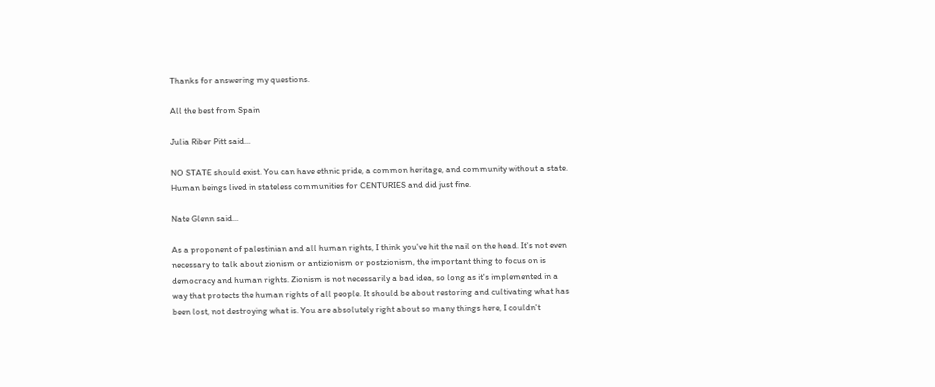Thanks for answering my questions.

All the best from Spain

Julia Riber Pitt said...

NO STATE should exist. You can have ethnic pride, a common heritage, and community without a state. Human beings lived in stateless communities for CENTURIES and did just fine.

Nate Glenn said...

As a proponent of palestinian and all human rights, I think you've hit the nail on the head. It's not even necessary to talk about zionism or antizionism or postzionism, the important thing to focus on is democracy and human rights. Zionism is not necessarily a bad idea, so long as it's implemented in a way that protects the human rights of all people. It should be about restoring and cultivating what has been lost, not destroying what is. You are absolutely right about so many things here, I couldn't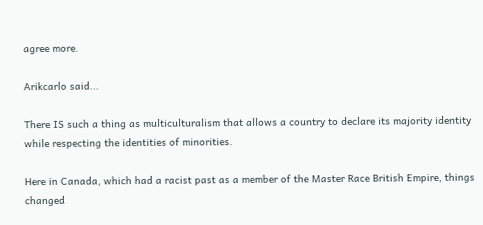agree more.

Arikcarlo said...

There IS such a thing as multiculturalism that allows a country to declare its majority identity while respecting the identities of minorities.

Here in Canada, which had a racist past as a member of the Master Race British Empire, things changed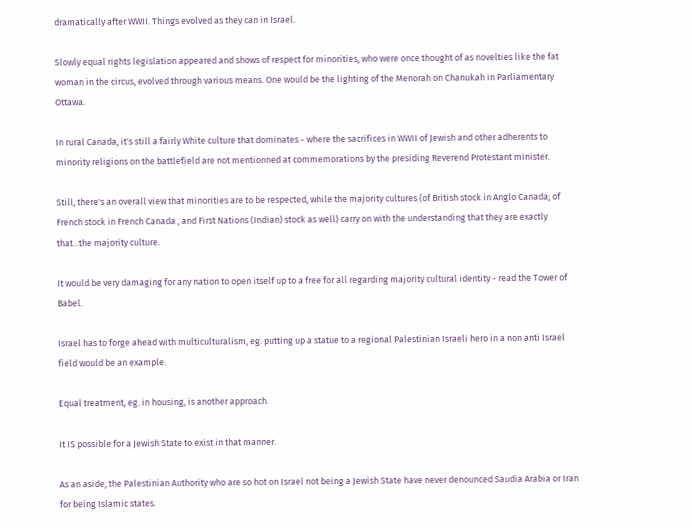dramatically after WWII. Things evolved as they can in Israel.

Slowly equal rights legislation appeared and shows of respect for minorities, who were once thought of as novelties like the fat woman in the circus, evolved through various means. One would be the lighting of the Menorah on Chanukah in Parliamentary Ottawa.

In rural Canada, it's still a fairly White culture that dominates - where the sacrifices in WWII of Jewish and other adherents to minority religions on the battlefield are not mentionned at commemorations by the presiding Reverend Protestant minister.

Still, there's an overall view that minorities are to be respected, while the majority cultures (of British stock in Anglo Canada; of French stock in French Canada , and First Nations (Indian) stock as well) carry on with the understanding that they are exactly that...the majority culture.

It would be very damaging for any nation to open itself up to a free for all regarding majority cultural identity - read the Tower of Babel.

Israel has to forge ahead with multiculturalism, eg. putting up a statue to a regional Palestinian Israeli hero in a non anti Israel field would be an example.

Equal treatment, eg. in housing, is another approach.

It IS possible for a Jewish State to exist in that manner.

As an aside, the Palestinian Authority who are so hot on Israel not being a Jewish State have never denounced Saudia Arabia or Iran for being Islamic states.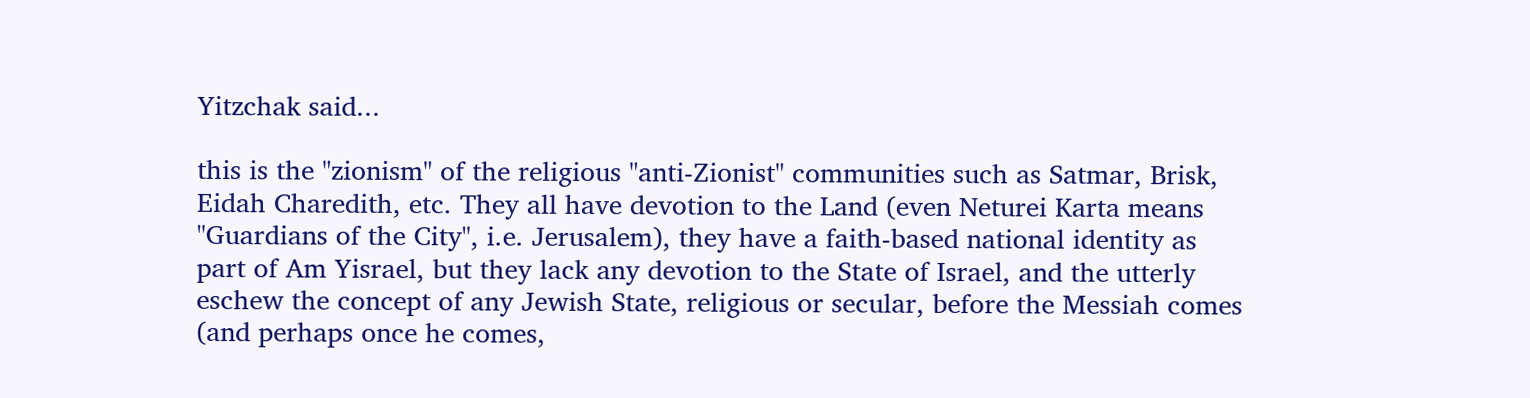Yitzchak said...

this is the "zionism" of the religious "anti-Zionist" communities such as Satmar, Brisk, Eidah Charedith, etc. They all have devotion to the Land (even Neturei Karta means "Guardians of the City", i.e. Jerusalem), they have a faith-based national identity as part of Am Yisrael, but they lack any devotion to the State of Israel, and the utterly eschew the concept of any Jewish State, religious or secular, before the Messiah comes (and perhaps once he comes,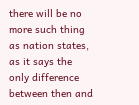there will be no more such thing as nation states, as it says the only difference between then and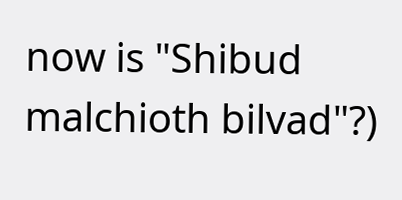now is "Shibud malchioth bilvad"?)